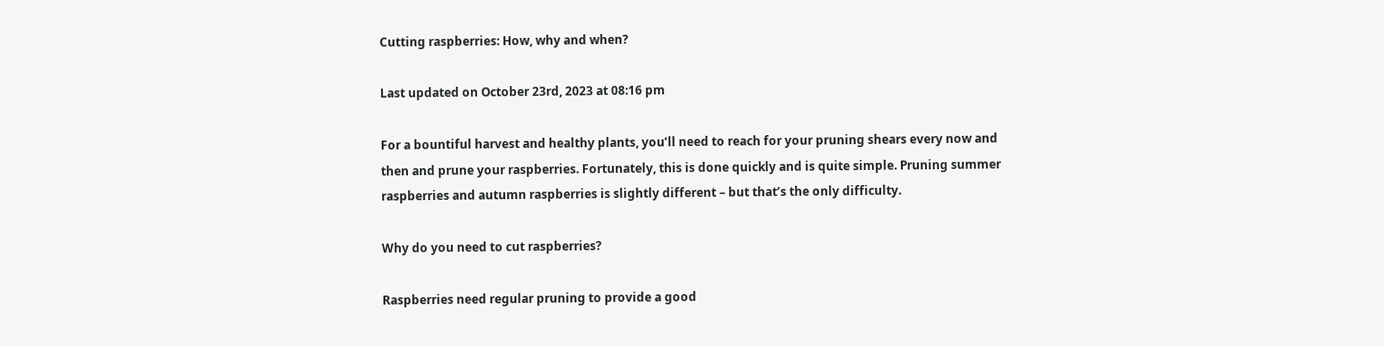Cutting raspberries: How, why and when?

Last updated on October 23rd, 2023 at 08:16 pm

For a bountiful harvest and healthy plants, you’ll need to reach for your pruning shears every now and then and prune your raspberries. Fortunately, this is done quickly and is quite simple. Pruning summer raspberries and autumn raspberries is slightly different – but that’s the only difficulty.

Why do you need to cut raspberries?

Raspberries need regular pruning to provide a good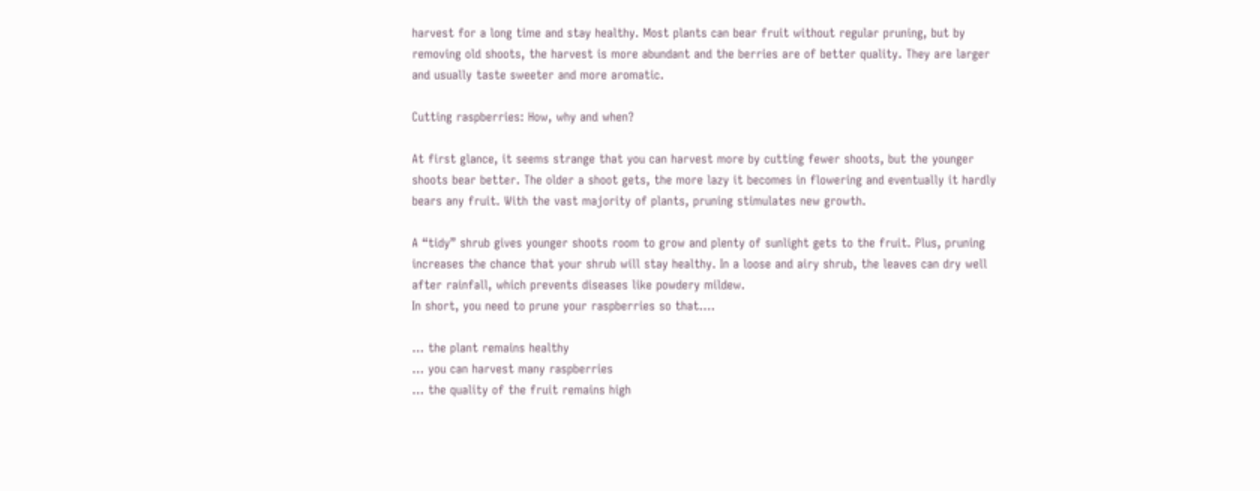harvest for a long time and stay healthy. Most plants can bear fruit without regular pruning, but by removing old shoots, the harvest is more abundant and the berries are of better quality. They are larger and usually taste sweeter and more aromatic.

Cutting raspberries: How, why and when?

At first glance, it seems strange that you can harvest more by cutting fewer shoots, but the younger shoots bear better. The older a shoot gets, the more lazy it becomes in flowering and eventually it hardly bears any fruit. With the vast majority of plants, pruning stimulates new growth.

A “tidy” shrub gives younger shoots room to grow and plenty of sunlight gets to the fruit. Plus, pruning increases the chance that your shrub will stay healthy. In a loose and airy shrub, the leaves can dry well after rainfall, which prevents diseases like powdery mildew.
In short, you need to prune your raspberries so that….

… the plant remains healthy
… you can harvest many raspberries
… the quality of the fruit remains high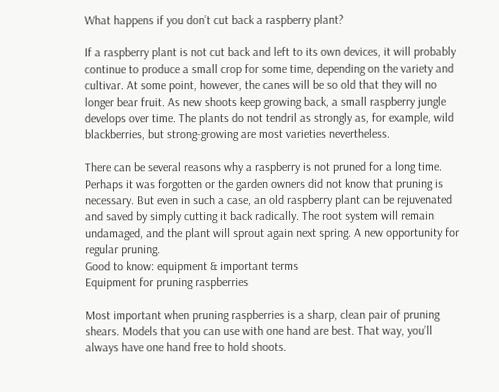What happens if you don’t cut back a raspberry plant?

If a raspberry plant is not cut back and left to its own devices, it will probably continue to produce a small crop for some time, depending on the variety and cultivar. At some point, however, the canes will be so old that they will no longer bear fruit. As new shoots keep growing back, a small raspberry jungle develops over time. The plants do not tendril as strongly as, for example, wild blackberries, but strong-growing are most varieties nevertheless.

There can be several reasons why a raspberry is not pruned for a long time. Perhaps it was forgotten or the garden owners did not know that pruning is necessary. But even in such a case, an old raspberry plant can be rejuvenated and saved by simply cutting it back radically. The root system will remain undamaged, and the plant will sprout again next spring. A new opportunity for regular pruning.
Good to know: equipment & important terms
Equipment for pruning raspberries

Most important when pruning raspberries is a sharp, clean pair of pruning shears. Models that you can use with one hand are best. That way, you’ll always have one hand free to hold shoots.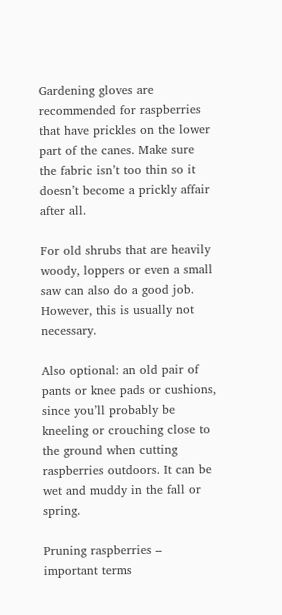Gardening gloves are recommended for raspberries that have prickles on the lower part of the canes. Make sure the fabric isn’t too thin so it doesn’t become a prickly affair after all.

For old shrubs that are heavily woody, loppers or even a small saw can also do a good job. However, this is usually not necessary.

Also optional: an old pair of pants or knee pads or cushions, since you’ll probably be kneeling or crouching close to the ground when cutting raspberries outdoors. It can be wet and muddy in the fall or spring.

Pruning raspberries – important terms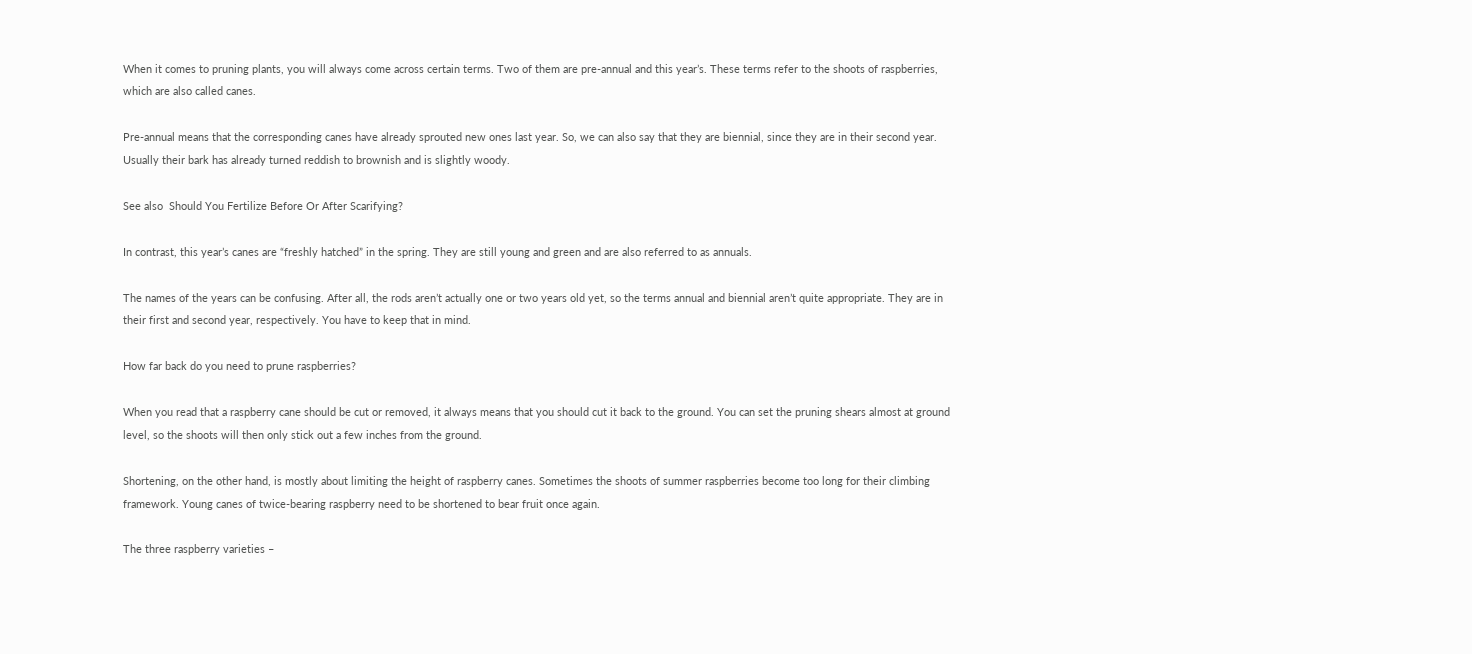When it comes to pruning plants, you will always come across certain terms. Two of them are pre-annual and this year’s. These terms refer to the shoots of raspberries, which are also called canes.

Pre-annual means that the corresponding canes have already sprouted new ones last year. So, we can also say that they are biennial, since they are in their second year. Usually their bark has already turned reddish to brownish and is slightly woody.

See also  Should You Fertilize Before Or After Scarifying?

In contrast, this year’s canes are “freshly hatched” in the spring. They are still young and green and are also referred to as annuals.

The names of the years can be confusing. After all, the rods aren’t actually one or two years old yet, so the terms annual and biennial aren’t quite appropriate. They are in their first and second year, respectively. You have to keep that in mind.

How far back do you need to prune raspberries?

When you read that a raspberry cane should be cut or removed, it always means that you should cut it back to the ground. You can set the pruning shears almost at ground level, so the shoots will then only stick out a few inches from the ground.

Shortening, on the other hand, is mostly about limiting the height of raspberry canes. Sometimes the shoots of summer raspberries become too long for their climbing framework. Young canes of twice-bearing raspberry need to be shortened to bear fruit once again.

The three raspberry varieties –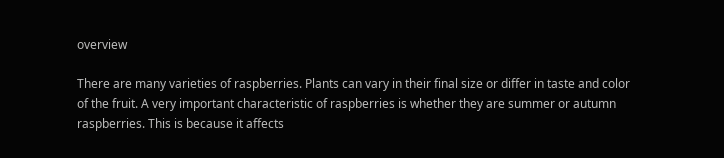overview

There are many varieties of raspberries. Plants can vary in their final size or differ in taste and color of the fruit. A very important characteristic of raspberries is whether they are summer or autumn raspberries. This is because it affects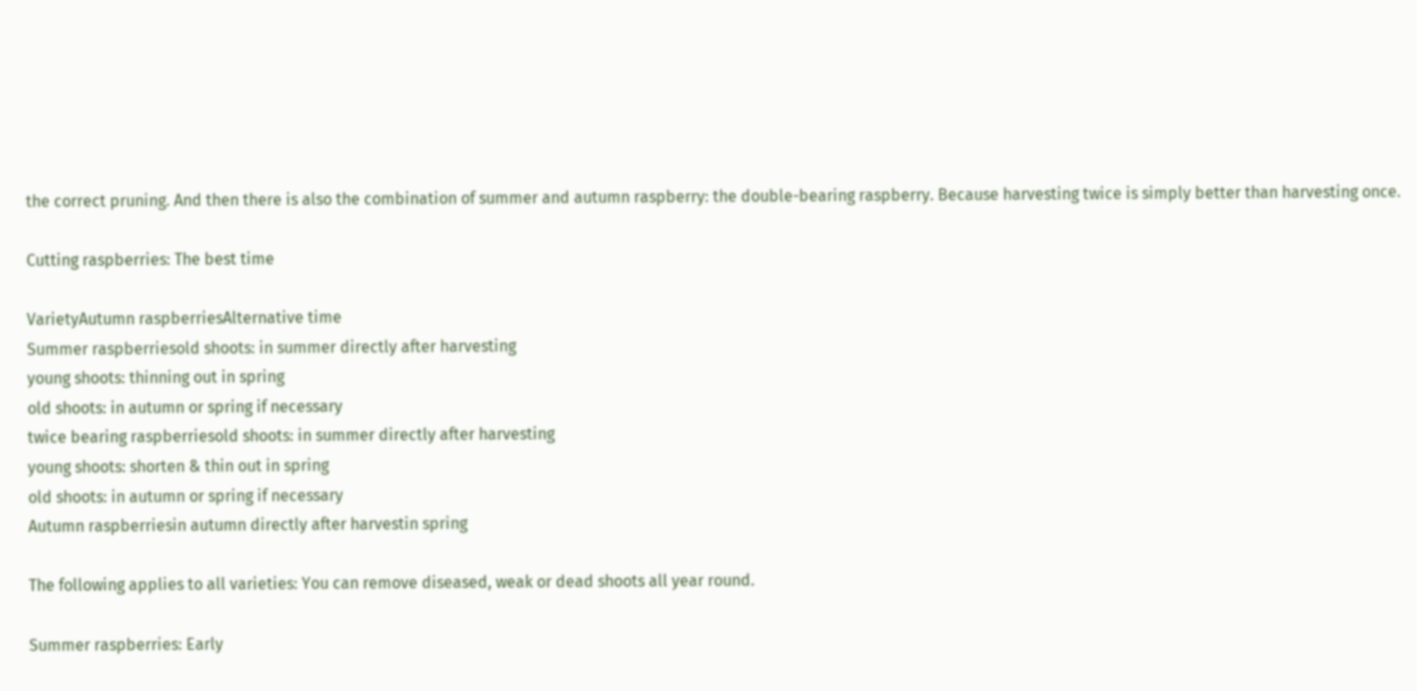the correct pruning. And then there is also the combination of summer and autumn raspberry: the double-bearing raspberry. Because harvesting twice is simply better than harvesting once.

Cutting raspberries: The best time

VarietyAutumn raspberriesAlternative time
Summer raspberriesold shoots: in summer directly after harvesting
young shoots: thinning out in spring
old shoots: in autumn or spring if necessary
twice bearing raspberriesold shoots: in summer directly after harvesting
young shoots: shorten & thin out in spring
old shoots: in autumn or spring if necessary
Autumn raspberriesin autumn directly after harvestin spring

The following applies to all varieties: You can remove diseased, weak or dead shoots all year round.

Summer raspberries: Early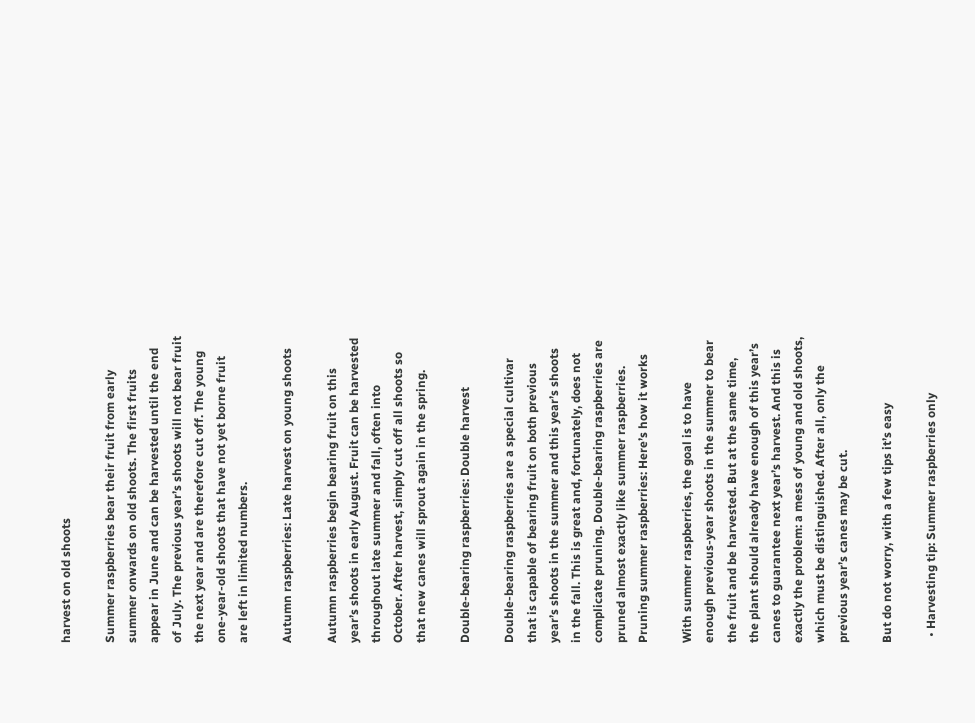harvest on old shoots

Summer raspberries bear their fruit from early summer onwards on old shoots. The first fruits appear in June and can be harvested until the end of July. The previous year’s shoots will not bear fruit the next year and are therefore cut off. The young one-year-old shoots that have not yet borne fruit are left in limited numbers.

Autumn raspberries: Late harvest on young shoots

Autumn raspberries begin bearing fruit on this year’s shoots in early August. Fruit can be harvested throughout late summer and fall, often into October. After harvest, simply cut off all shoots so that new canes will sprout again in the spring.

Double-bearing raspberries: Double harvest

Double-bearing raspberries are a special cultivar that is capable of bearing fruit on both previous year’s shoots in the summer and this year’s shoots in the fall. This is great and, fortunately, does not complicate pruning. Double-bearing raspberries are pruned almost exactly like summer raspberries.
Pruning summer raspberries: Here’s how it works

With summer raspberries, the goal is to have enough previous-year shoots in the summer to bear the fruit and be harvested. But at the same time, the plant should already have enough of this year’s canes to guarantee next year’s harvest. And this is exactly the problem: a mess of young and old shoots, which must be distinguished. After all, only the previous year’s canes may be cut.

But do not worry, with a few tips it’s easy

  • Harvesting tip: Summer raspberries only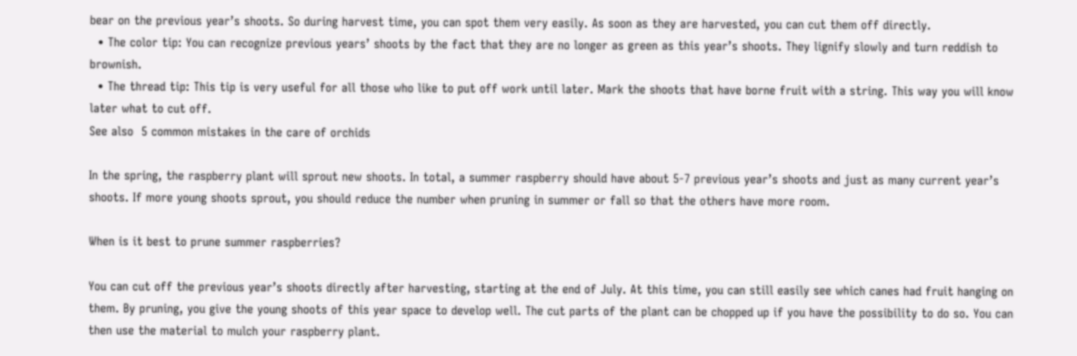bear on the previous year’s shoots. So during harvest time, you can spot them very easily. As soon as they are harvested, you can cut them off directly.
  • The color tip: You can recognize previous years’ shoots by the fact that they are no longer as green as this year’s shoots. They lignify slowly and turn reddish to brownish.
  • The thread tip: This tip is very useful for all those who like to put off work until later. Mark the shoots that have borne fruit with a string. This way you will know later what to cut off.
See also  5 common mistakes in the care of orchids

In the spring, the raspberry plant will sprout new shoots. In total, a summer raspberry should have about 5-7 previous year’s shoots and just as many current year’s shoots. If more young shoots sprout, you should reduce the number when pruning in summer or fall so that the others have more room.

When is it best to prune summer raspberries?

You can cut off the previous year’s shoots directly after harvesting, starting at the end of July. At this time, you can still easily see which canes had fruit hanging on them. By pruning, you give the young shoots of this year space to develop well. The cut parts of the plant can be chopped up if you have the possibility to do so. You can then use the material to mulch your raspberry plant.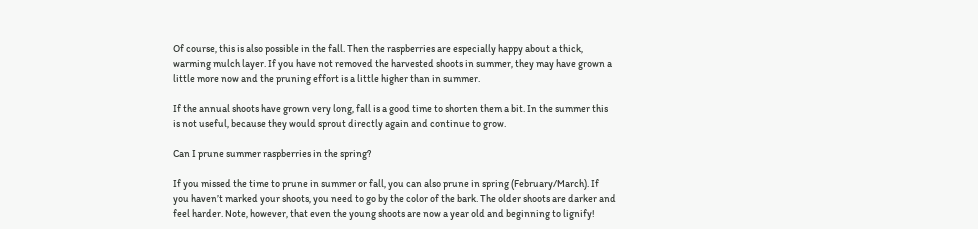Of course, this is also possible in the fall. Then the raspberries are especially happy about a thick, warming mulch layer. If you have not removed the harvested shoots in summer, they may have grown a little more now and the pruning effort is a little higher than in summer.

If the annual shoots have grown very long, fall is a good time to shorten them a bit. In the summer this is not useful, because they would sprout directly again and continue to grow.

Can I prune summer raspberries in the spring?

If you missed the time to prune in summer or fall, you can also prune in spring (February/March). If you haven’t marked your shoots, you need to go by the color of the bark. The older shoots are darker and feel harder. Note, however, that even the young shoots are now a year old and beginning to lignify!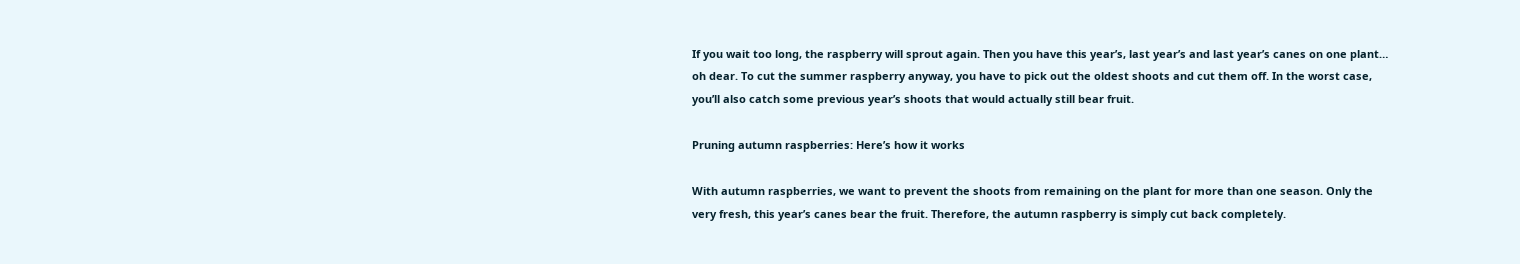If you wait too long, the raspberry will sprout again. Then you have this year’s, last year’s and last year’s canes on one plant… oh dear. To cut the summer raspberry anyway, you have to pick out the oldest shoots and cut them off. In the worst case, you’ll also catch some previous year’s shoots that would actually still bear fruit.

Pruning autumn raspberries: Here’s how it works

With autumn raspberries, we want to prevent the shoots from remaining on the plant for more than one season. Only the very fresh, this year’s canes bear the fruit. Therefore, the autumn raspberry is simply cut back completely.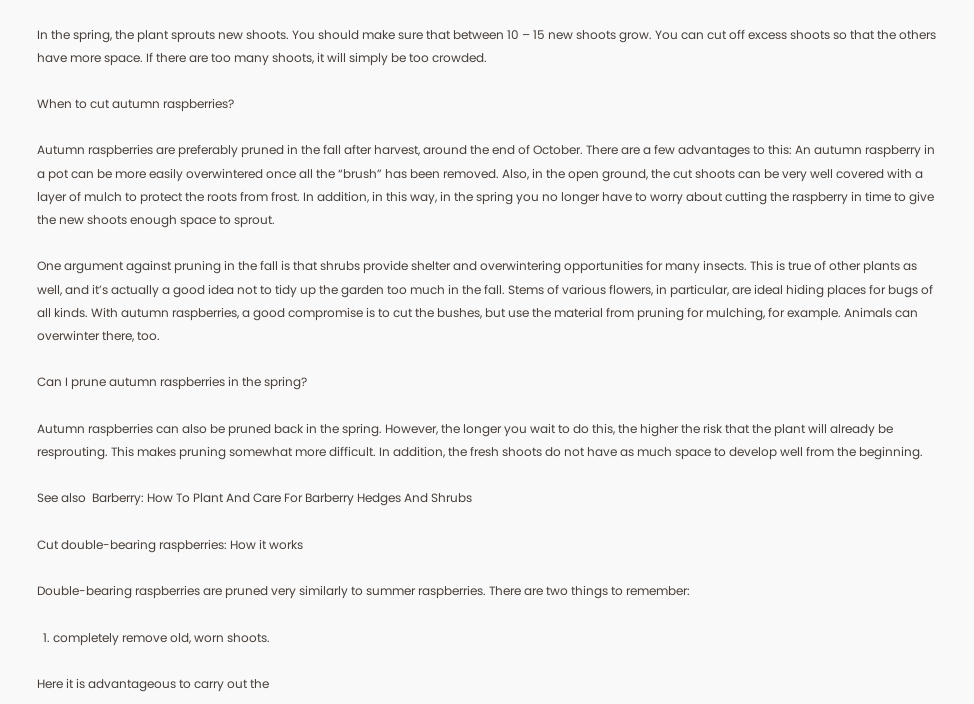In the spring, the plant sprouts new shoots. You should make sure that between 10 – 15 new shoots grow. You can cut off excess shoots so that the others have more space. If there are too many shoots, it will simply be too crowded.

When to cut autumn raspberries?

Autumn raspberries are preferably pruned in the fall after harvest, around the end of October. There are a few advantages to this: An autumn raspberry in a pot can be more easily overwintered once all the “brush” has been removed. Also, in the open ground, the cut shoots can be very well covered with a layer of mulch to protect the roots from frost. In addition, in this way, in the spring you no longer have to worry about cutting the raspberry in time to give the new shoots enough space to sprout.

One argument against pruning in the fall is that shrubs provide shelter and overwintering opportunities for many insects. This is true of other plants as well, and it’s actually a good idea not to tidy up the garden too much in the fall. Stems of various flowers, in particular, are ideal hiding places for bugs of all kinds. With autumn raspberries, a good compromise is to cut the bushes, but use the material from pruning for mulching, for example. Animals can overwinter there, too.

Can I prune autumn raspberries in the spring?

Autumn raspberries can also be pruned back in the spring. However, the longer you wait to do this, the higher the risk that the plant will already be resprouting. This makes pruning somewhat more difficult. In addition, the fresh shoots do not have as much space to develop well from the beginning.

See also  Barberry: How To Plant And Care For Barberry Hedges And Shrubs

Cut double-bearing raspberries: How it works

Double-bearing raspberries are pruned very similarly to summer raspberries. There are two things to remember:

  1. completely remove old, worn shoots.

Here it is advantageous to carry out the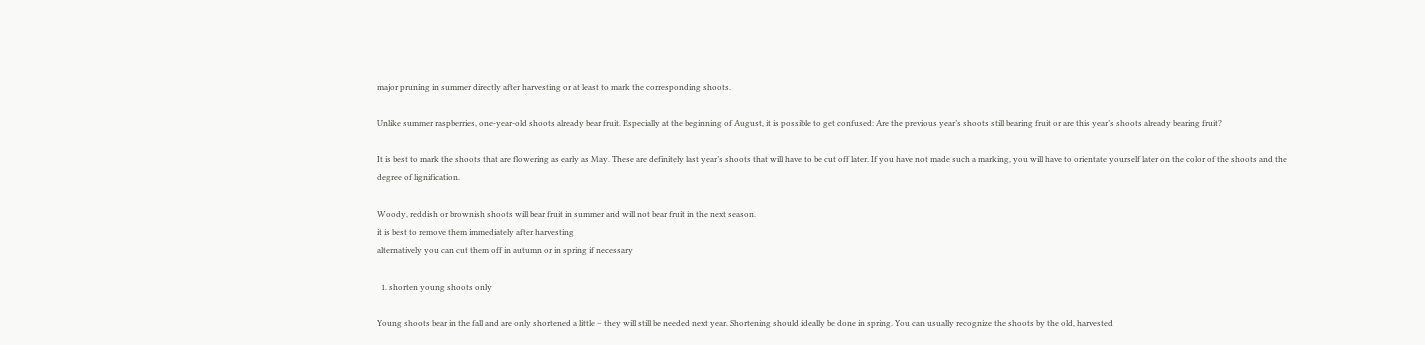major pruning in summer directly after harvesting or at least to mark the corresponding shoots.

Unlike summer raspberries, one-year-old shoots already bear fruit. Especially at the beginning of August, it is possible to get confused: Are the previous year’s shoots still bearing fruit or are this year’s shoots already bearing fruit?

It is best to mark the shoots that are flowering as early as May. These are definitely last year’s shoots that will have to be cut off later. If you have not made such a marking, you will have to orientate yourself later on the color of the shoots and the degree of lignification.

Woody, reddish or brownish shoots will bear fruit in summer and will not bear fruit in the next season.
it is best to remove them immediately after harvesting
alternatively you can cut them off in autumn or in spring if necessary

  1. shorten young shoots only

Young shoots bear in the fall and are only shortened a little – they will still be needed next year. Shortening should ideally be done in spring. You can usually recognize the shoots by the old, harvested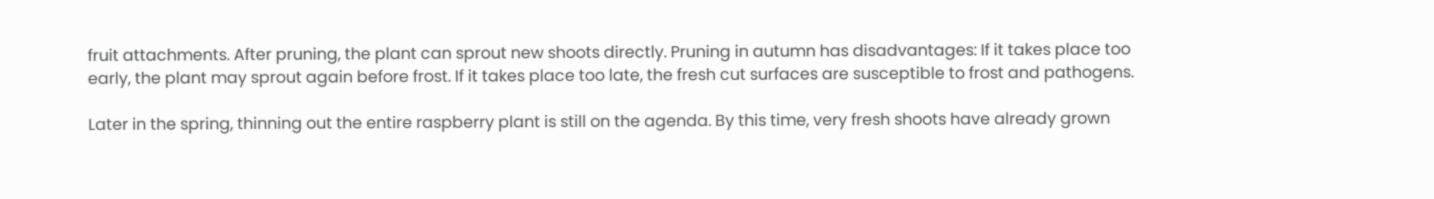fruit attachments. After pruning, the plant can sprout new shoots directly. Pruning in autumn has disadvantages: If it takes place too early, the plant may sprout again before frost. If it takes place too late, the fresh cut surfaces are susceptible to frost and pathogens.

Later in the spring, thinning out the entire raspberry plant is still on the agenda. By this time, very fresh shoots have already grown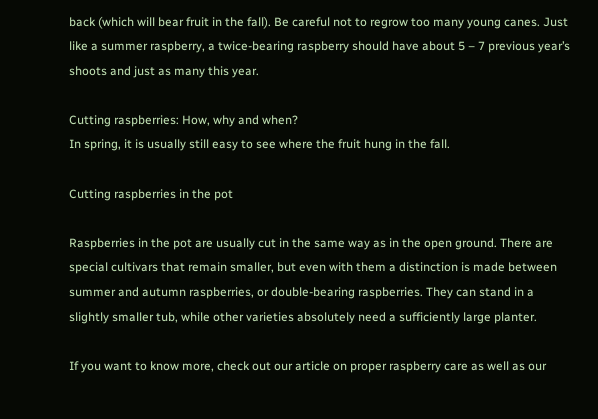back (which will bear fruit in the fall). Be careful not to regrow too many young canes. Just like a summer raspberry, a twice-bearing raspberry should have about 5 – 7 previous year’s shoots and just as many this year.

Cutting raspberries: How, why and when?
In spring, it is usually still easy to see where the fruit hung in the fall.

Cutting raspberries in the pot

Raspberries in the pot are usually cut in the same way as in the open ground. There are special cultivars that remain smaller, but even with them a distinction is made between summer and autumn raspberries, or double-bearing raspberries. They can stand in a slightly smaller tub, while other varieties absolutely need a sufficiently large planter.

If you want to know more, check out our article on proper raspberry care as well as our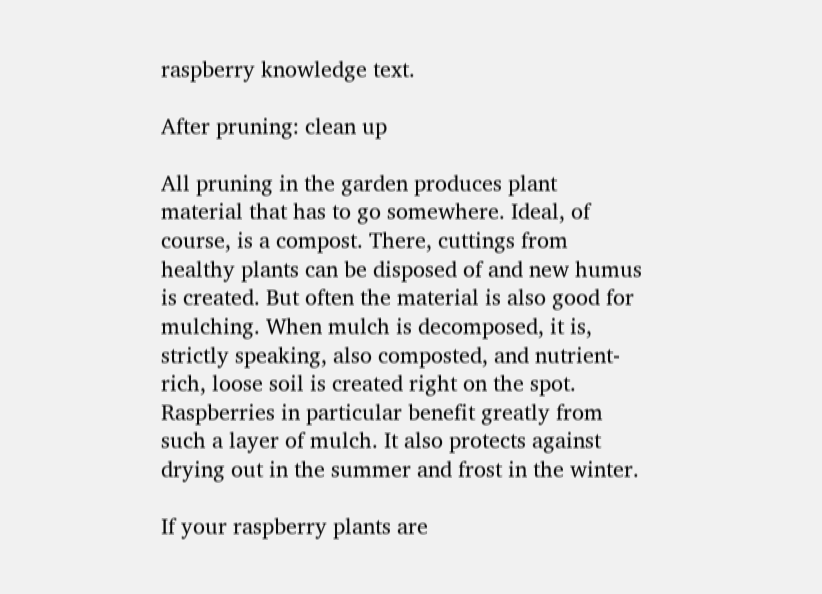raspberry knowledge text.

After pruning: clean up

All pruning in the garden produces plant material that has to go somewhere. Ideal, of course, is a compost. There, cuttings from healthy plants can be disposed of and new humus is created. But often the material is also good for mulching. When mulch is decomposed, it is, strictly speaking, also composted, and nutrient-rich, loose soil is created right on the spot. Raspberries in particular benefit greatly from such a layer of mulch. It also protects against drying out in the summer and frost in the winter.

If your raspberry plants are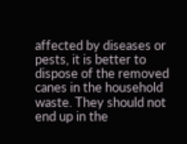affected by diseases or pests, it is better to dispose of the removed canes in the household waste. They should not end up in the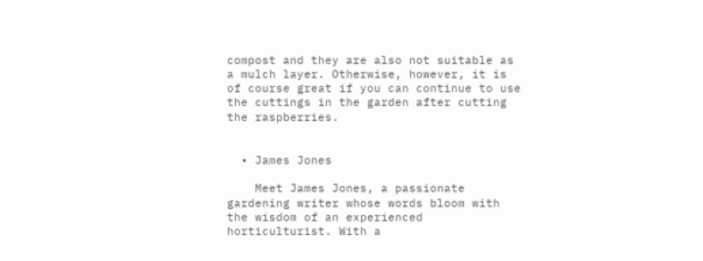compost and they are also not suitable as a mulch layer. Otherwise, however, it is of course great if you can continue to use the cuttings in the garden after cutting the raspberries.


  • James Jones

    Meet James Jones, a passionate gardening writer whose words bloom with the wisdom of an experienced horticulturist. With a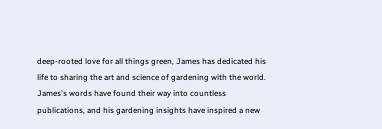deep-rooted love for all things green, James has dedicated his life to sharing the art and science of gardening with the world. James's words have found their way into countless publications, and his gardening insights have inspired a new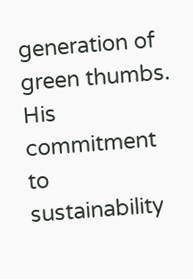generation of green thumbs. His commitment to sustainability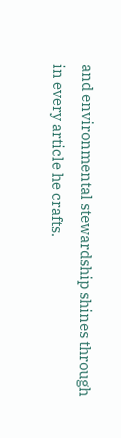and environmental stewardship shines through in every article he crafts.